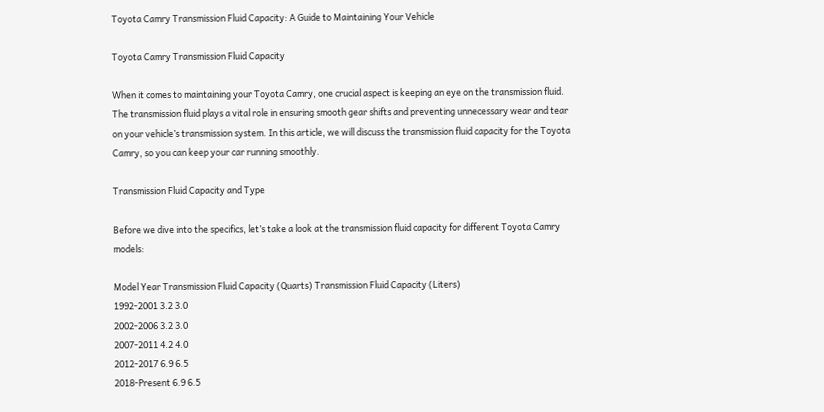Toyota Camry Transmission Fluid Capacity: A Guide to Maintaining Your Vehicle

Toyota Camry Transmission Fluid Capacity

When it comes to maintaining your Toyota Camry, one crucial aspect is keeping an eye on the transmission fluid. The transmission fluid plays a vital role in ensuring smooth gear shifts and preventing unnecessary wear and tear on your vehicle’s transmission system. In this article, we will discuss the transmission fluid capacity for the Toyota Camry, so you can keep your car running smoothly.

Transmission Fluid Capacity and Type

Before we dive into the specifics, let’s take a look at the transmission fluid capacity for different Toyota Camry models:

Model Year Transmission Fluid Capacity (Quarts) Transmission Fluid Capacity (Liters)
1992-2001 3.2 3.0
2002-2006 3.2 3.0
2007-2011 4.2 4.0
2012-2017 6.9 6.5
2018-Present 6.9 6.5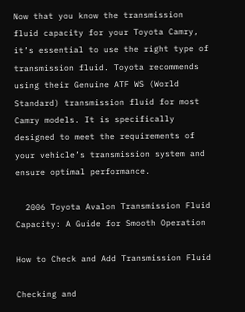Now that you know the transmission fluid capacity for your Toyota Camry, it’s essential to use the right type of transmission fluid. Toyota recommends using their Genuine ATF WS (World Standard) transmission fluid for most Camry models. It is specifically designed to meet the requirements of your vehicle’s transmission system and ensure optimal performance.

  2006 Toyota Avalon Transmission Fluid Capacity: A Guide for Smooth Operation

How to Check and Add Transmission Fluid

Checking and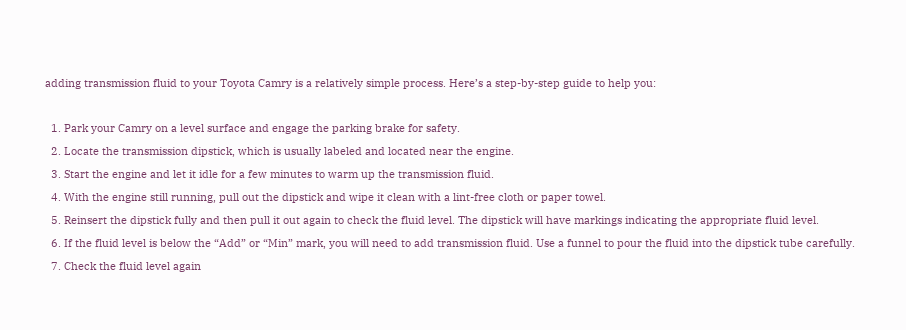adding transmission fluid to your Toyota Camry is a relatively simple process. Here’s a step-by-step guide to help you:

  1. Park your Camry on a level surface and engage the parking brake for safety.
  2. Locate the transmission dipstick, which is usually labeled and located near the engine.
  3. Start the engine and let it idle for a few minutes to warm up the transmission fluid.
  4. With the engine still running, pull out the dipstick and wipe it clean with a lint-free cloth or paper towel.
  5. Reinsert the dipstick fully and then pull it out again to check the fluid level. The dipstick will have markings indicating the appropriate fluid level.
  6. If the fluid level is below the “Add” or “Min” mark, you will need to add transmission fluid. Use a funnel to pour the fluid into the dipstick tube carefully.
  7. Check the fluid level again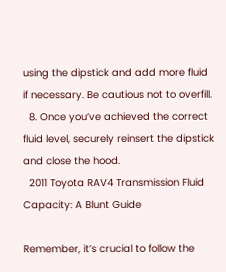using the dipstick and add more fluid if necessary. Be cautious not to overfill.
  8. Once you’ve achieved the correct fluid level, securely reinsert the dipstick and close the hood.
  2011 Toyota RAV4 Transmission Fluid Capacity: A Blunt Guide

Remember, it’s crucial to follow the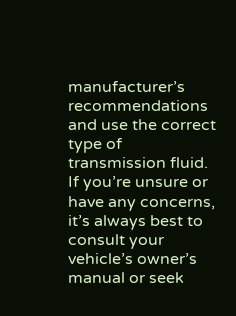manufacturer’s recommendations and use the correct type of transmission fluid. If you’re unsure or have any concerns, it’s always best to consult your vehicle’s owner’s manual or seek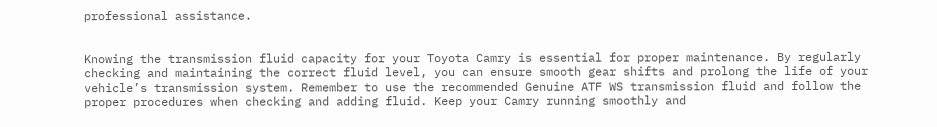professional assistance.


Knowing the transmission fluid capacity for your Toyota Camry is essential for proper maintenance. By regularly checking and maintaining the correct fluid level, you can ensure smooth gear shifts and prolong the life of your vehicle’s transmission system. Remember to use the recommended Genuine ATF WS transmission fluid and follow the proper procedures when checking and adding fluid. Keep your Camry running smoothly and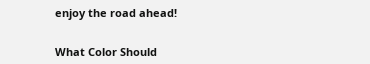enjoy the road ahead!


What Color Should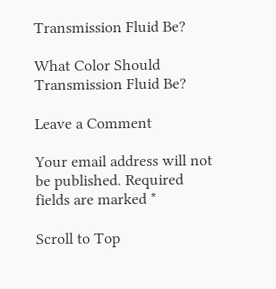Transmission Fluid Be?

What Color Should Transmission Fluid Be?

Leave a Comment

Your email address will not be published. Required fields are marked *

Scroll to Top